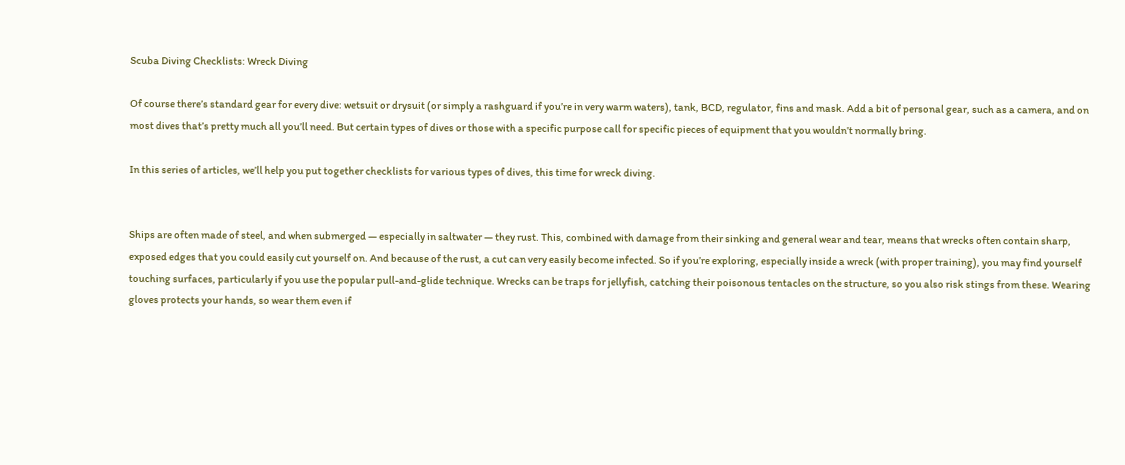Scuba Diving Checklists: Wreck Diving

Of course there’s standard gear for every dive: wetsuit or drysuit (or simply a rashguard if you’re in very warm waters), tank, BCD, regulator, fins and mask. Add a bit of personal gear, such as a camera, and on most dives that’s pretty much all you’ll need. But certain types of dives or those with a specific purpose call for specific pieces of equipment that you wouldn’t normally bring.

In this series of articles, we’ll help you put together checklists for various types of dives, this time for wreck diving.


Ships are often made of steel, and when submerged — especially in saltwater — they rust. This, combined with damage from their sinking and general wear and tear, means that wrecks often contain sharp, exposed edges that you could easily cut yourself on. And because of the rust, a cut can very easily become infected. So if you’re exploring, especially inside a wreck (with proper training), you may find yourself touching surfaces, particularly if you use the popular pull-and-glide technique. Wrecks can be traps for jellyfish, catching their poisonous tentacles on the structure, so you also risk stings from these. Wearing gloves protects your hands, so wear them even if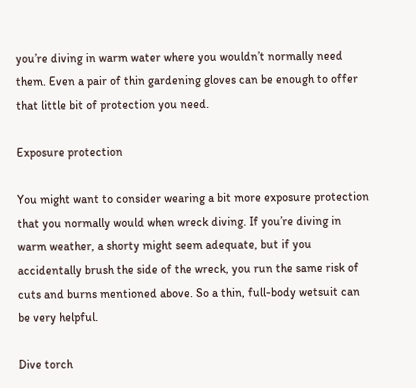you’re diving in warm water where you wouldn’t normally need them. Even a pair of thin gardening gloves can be enough to offer that little bit of protection you need.

Exposure protection

You might want to consider wearing a bit more exposure protection that you normally would when wreck diving. If you’re diving in warm weather, a shorty might seem adequate, but if you accidentally brush the side of the wreck, you run the same risk of cuts and burns mentioned above. So a thin, full-body wetsuit can be very helpful.

Dive torch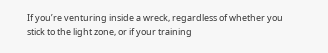If you’re venturing inside a wreck, regardless of whether you stick to the light zone, or if your training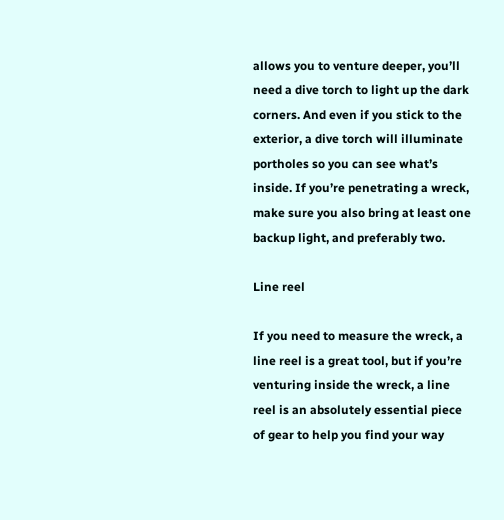allows you to venture deeper, you’ll need a dive torch to light up the dark corners. And even if you stick to the exterior, a dive torch will illuminate portholes so you can see what’s inside. If you’re penetrating a wreck, make sure you also bring at least one backup light, and preferably two.

Line reel

If you need to measure the wreck, a line reel is a great tool, but if you’re venturing inside the wreck, a line reel is an absolutely essential piece of gear to help you find your way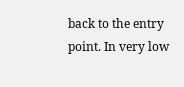back to the entry point. In very low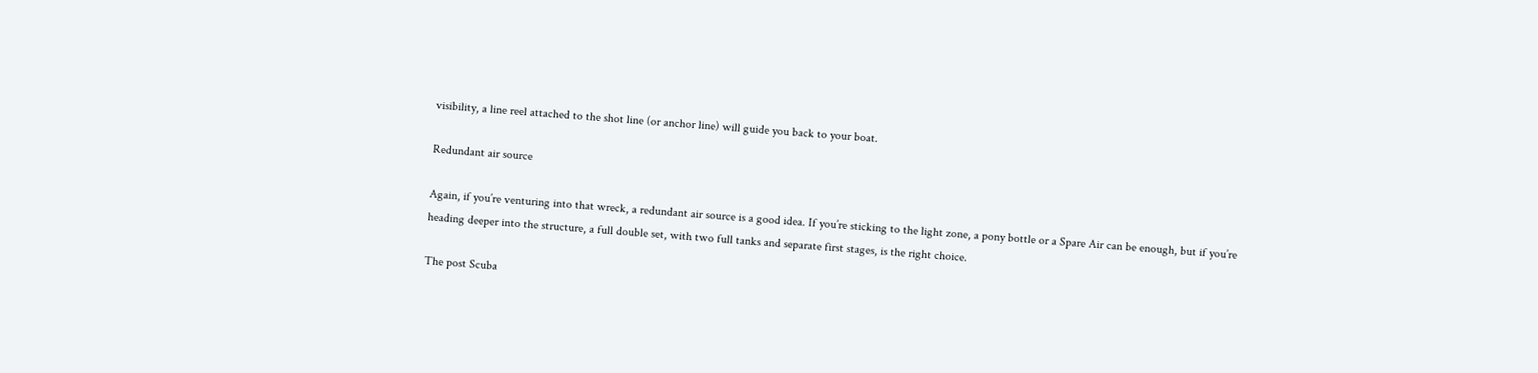visibility, a line reel attached to the shot line (or anchor line) will guide you back to your boat.

Redundant air source

Again, if you’re venturing into that wreck, a redundant air source is a good idea. If you’re sticking to the light zone, a pony bottle or a Spare Air can be enough, but if you’re heading deeper into the structure, a full double set, with two full tanks and separate first stages, is the right choice.

The post Scuba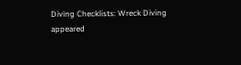Diving Checklists: Wreck Diving appeared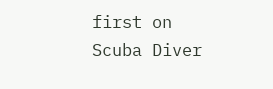first on Scuba Diver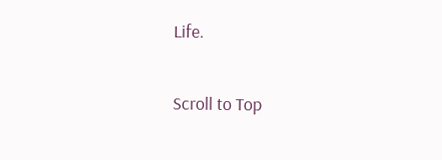Life.

Scroll to Top